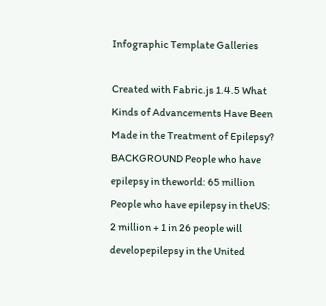Infographic Template Galleries

Created with Fabric.js 1.4.5 What Kinds of Advancements Have Been Made in the Treatment of Epilepsy? BACKGROUND People who have epilepsy in theworld: 65 million People who have epilepsy in theUS: 2 million + 1 in 26 people will developepilepsy in the United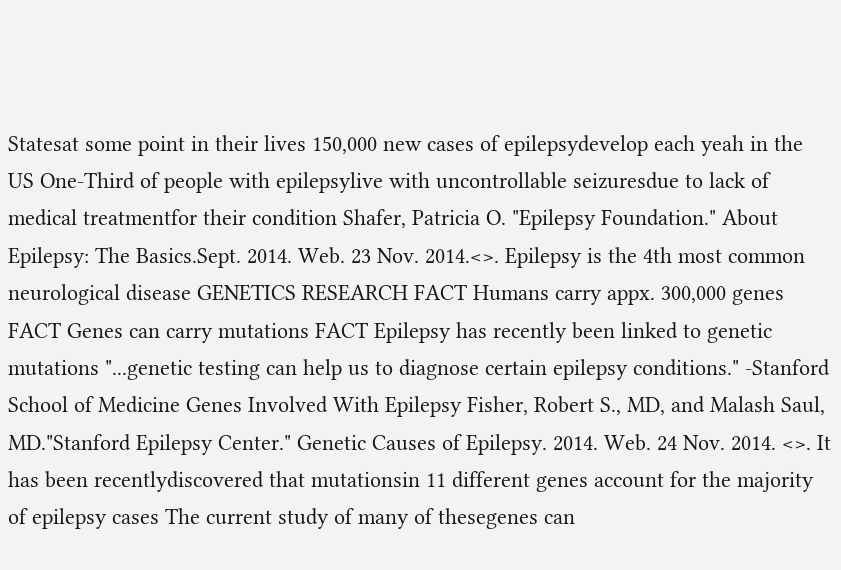Statesat some point in their lives 150,000 new cases of epilepsydevelop each yeah in the US One-Third of people with epilepsylive with uncontrollable seizuresdue to lack of medical treatmentfor their condition Shafer, Patricia O. "Epilepsy Foundation." About Epilepsy: The Basics.Sept. 2014. Web. 23 Nov. 2014.<>. Epilepsy is the 4th most common neurological disease GENETICS RESEARCH FACT Humans carry appx. 300,000 genes FACT Genes can carry mutations FACT Epilepsy has recently been linked to genetic mutations "...genetic testing can help us to diagnose certain epilepsy conditions." -Stanford School of Medicine Genes Involved With Epilepsy Fisher, Robert S., MD, and Malash Saul, MD."Stanford Epilepsy Center." Genetic Causes of Epilepsy. 2014. Web. 24 Nov. 2014. <>. It has been recentlydiscovered that mutationsin 11 different genes account for the majority of epilepsy cases The current study of many of thesegenes can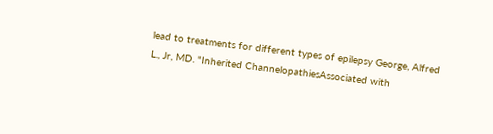lead to treatments for different types of epilepsy George, Alfred L., Jr, MD. "Inherited ChannelopathiesAssociated with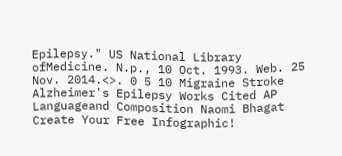Epilepsy." US National Library ofMedicine. N.p., 10 Oct. 1993. Web. 25 Nov. 2014.<>. 0 5 10 Migraine Stroke Alzheimer's Epilepsy Works Cited AP Languageand Composition Naomi Bhagat
Create Your Free Infographic!